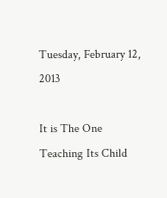Tuesday, February 12, 2013

It is The One Teaching Its Child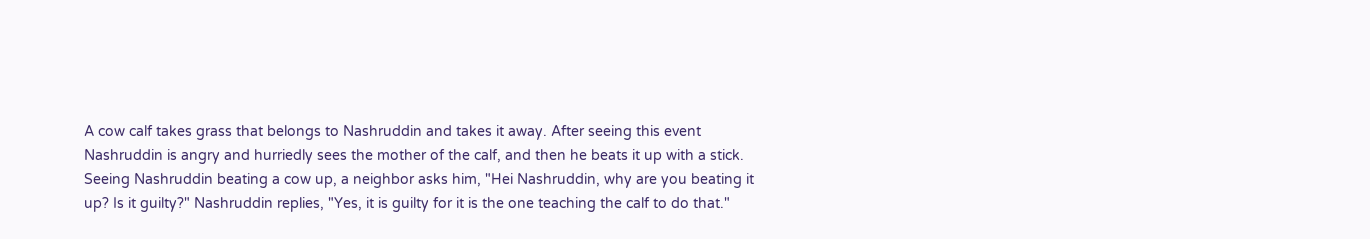A cow calf takes grass that belongs to Nashruddin and takes it away. After seeing this event Nashruddin is angry and hurriedly sees the mother of the calf, and then he beats it up with a stick. Seeing Nashruddin beating a cow up, a neighbor asks him, "Hei Nashruddin, why are you beating it up? Is it guilty?" Nashruddin replies, "Yes, it is guilty for it is the one teaching the calf to do that."